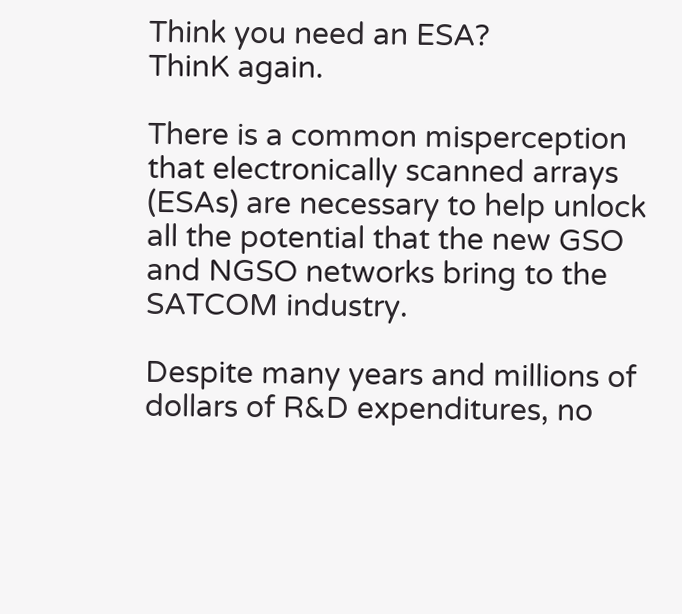Think you need an ESA?
ThinK again.

There is a common misperception that electronically scanned arrays (ESAs) are necessary to help unlock all the potential that the new GSO and NGSO networks bring to the SATCOM industry.

Despite many years and millions of dollars of R&D expenditures, no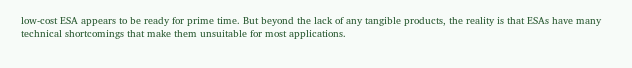low-cost ESA appears to be ready for prime time. But beyond the lack of any tangible products, the reality is that ESAs have many technical shortcomings that make them unsuitable for most applications.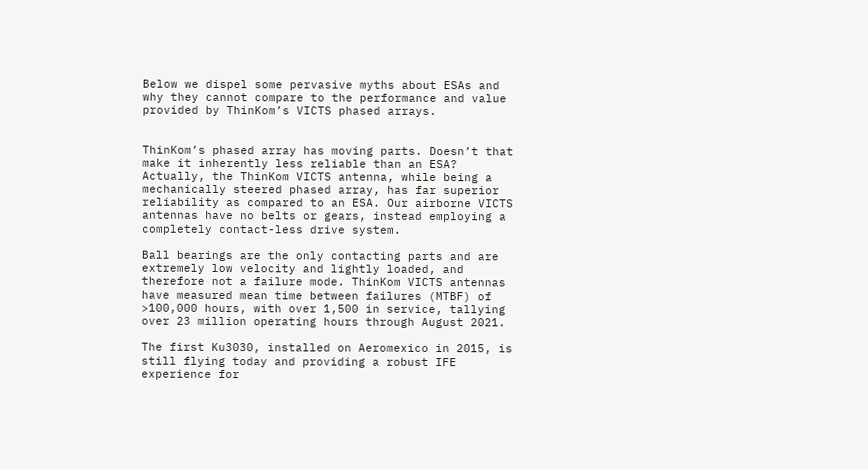Below we dispel some pervasive myths about ESAs and why they cannot compare to the performance and value provided by ThinKom’s VICTS phased arrays.


ThinKom’s phased array has moving parts. Doesn’t that make it inherently less reliable than an ESA?
Actually, the ThinKom VICTS antenna, while being a mechanically steered phased array, has far superior reliability as compared to an ESA. Our airborne VICTS antennas have no belts or gears, instead employing a completely contact-less drive system.

Ball bearings are the only contacting parts and are extremely low velocity and lightly loaded, and therefore not a failure mode. ThinKom VICTS antennas have measured mean time between failures (MTBF) of >100,000 hours, with over 1,500 in service, tallying over 23 million operating hours through August 2021.

The first Ku3030, installed on Aeromexico in 2015, is still flying today and providing a robust IFE experience for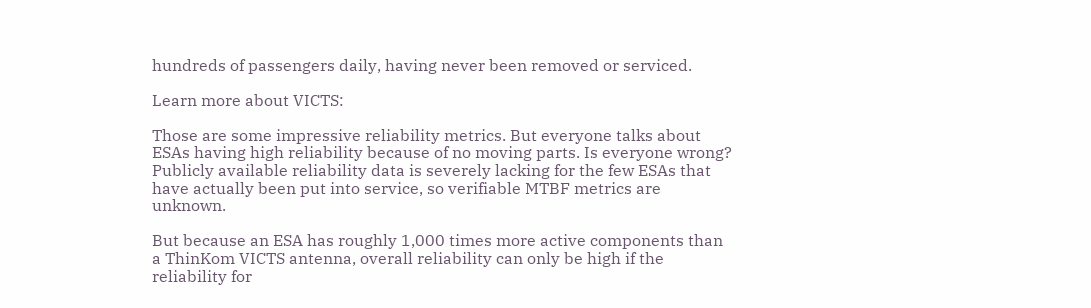hundreds of passengers daily, having never been removed or serviced.

Learn more about VICTS:

Those are some impressive reliability metrics. But everyone talks about ESAs having high reliability because of no moving parts. Is everyone wrong?
Publicly available reliability data is severely lacking for the few ESAs that have actually been put into service, so verifiable MTBF metrics are unknown.

But because an ESA has roughly 1,000 times more active components than a ThinKom VICTS antenna, overall reliability can only be high if the reliability for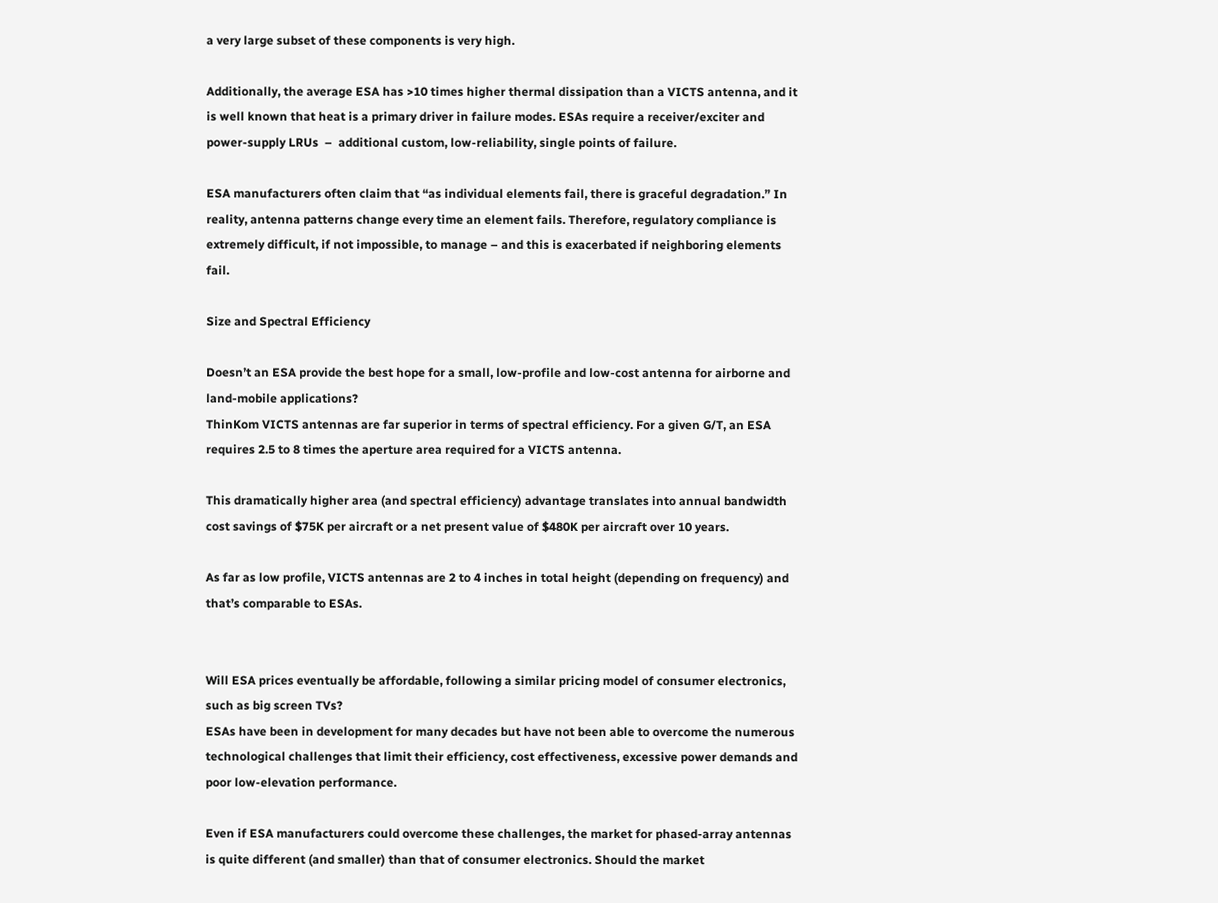a very large subset of these components is very high.

Additionally, the average ESA has >10 times higher thermal dissipation than a VICTS antenna, and it is well known that heat is a primary driver in failure modes. ESAs require a receiver/exciter and power-supply LRUs  –  additional custom, low-reliability, single points of failure.

ESA manufacturers often claim that “as individual elements fail, there is graceful degradation.” In reality, antenna patterns change every time an element fails. Therefore, regulatory compliance is extremely difficult, if not impossible, to manage – and this is exacerbated if neighboring elements fail.

Size and Spectral Efficiency

Doesn’t an ESA provide the best hope for a small, low-profile and low-cost antenna for airborne and land-mobile applications?
ThinKom VICTS antennas are far superior in terms of spectral efficiency. For a given G/T, an ESA requires 2.5 to 8 times the aperture area required for a VICTS antenna.

This dramatically higher area (and spectral efficiency) advantage translates into annual bandwidth cost savings of $75K per aircraft or a net present value of $480K per aircraft over 10 years.

As far as low profile, VICTS antennas are 2 to 4 inches in total height (depending on frequency) and that’s comparable to ESAs.


Will ESA prices eventually be affordable, following a similar pricing model of consumer electronics, such as big screen TVs?
ESAs have been in development for many decades but have not been able to overcome the numerous technological challenges that limit their efficiency, cost effectiveness, excessive power demands and poor low-elevation performance.

Even if ESA manufacturers could overcome these challenges, the market for phased-array antennas is quite different (and smaller) than that of consumer electronics. Should the market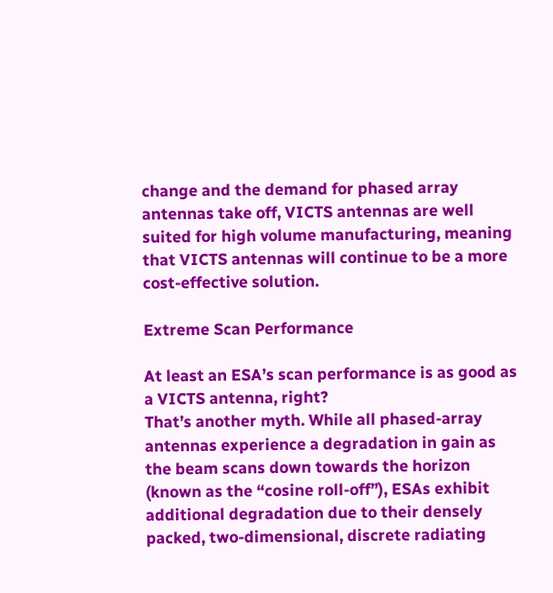change and the demand for phased array antennas take off, VICTS antennas are well suited for high volume manufacturing, meaning that VICTS antennas will continue to be a more cost-effective solution.

Extreme Scan Performance

At least an ESA’s scan performance is as good as a VICTS antenna, right?
That’s another myth. While all phased-array antennas experience a degradation in gain as the beam scans down towards the horizon (known as the “cosine roll-off”), ESAs exhibit additional degradation due to their densely packed, two-dimensional, discrete radiating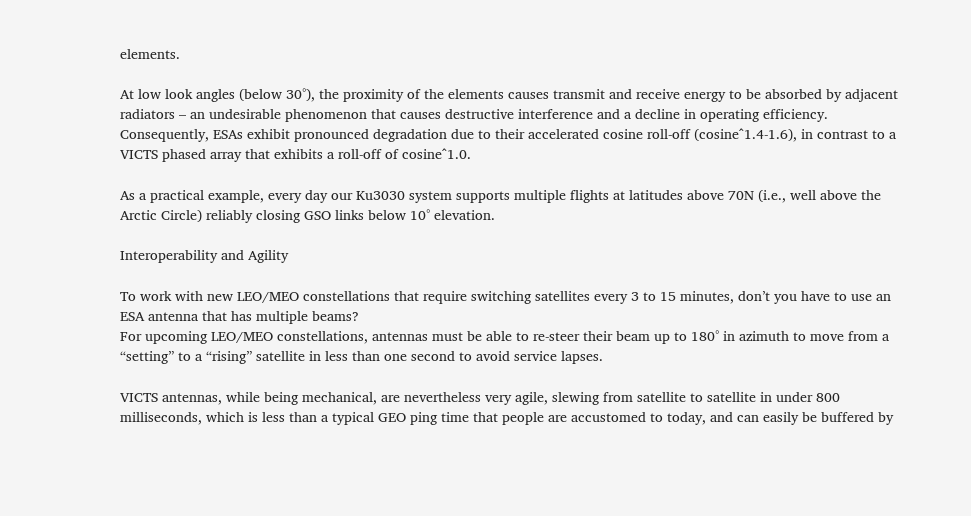elements.

At low look angles (below 30°), the proximity of the elements causes transmit and receive energy to be absorbed by adjacent radiators – an undesirable phenomenon that causes destructive interference and a decline in operating efficiency. Consequently, ESAs exhibit pronounced degradation due to their accelerated cosine roll-off (cosine^1.4-1.6), in contrast to a VICTS phased array that exhibits a roll-off of cosine^1.0.

As a practical example, every day our Ku3030 system supports multiple flights at latitudes above 70N (i.e., well above the Arctic Circle) reliably closing GSO links below 10° elevation.

Interoperability and Agility

To work with new LEO/MEO constellations that require switching satellites every 3 to 15 minutes, don’t you have to use an ESA antenna that has multiple beams?
For upcoming LEO/MEO constellations, antennas must be able to re-steer their beam up to 180° in azimuth to move from a “setting” to a “rising” satellite in less than one second to avoid service lapses.

VICTS antennas, while being mechanical, are nevertheless very agile, slewing from satellite to satellite in under 800 milliseconds, which is less than a typical GEO ping time that people are accustomed to today, and can easily be buffered by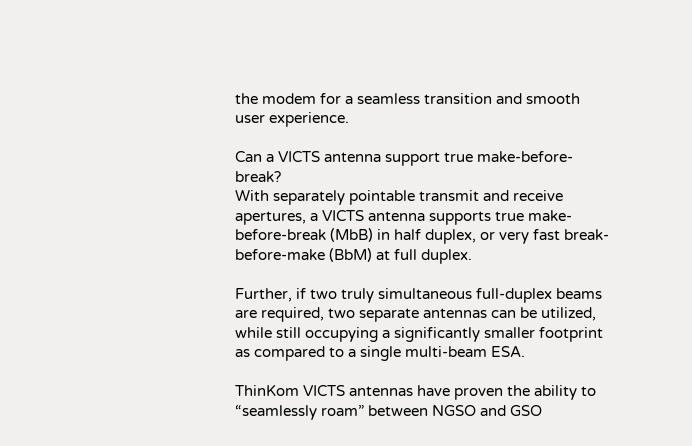the modem for a seamless transition and smooth user experience.

Can a VICTS antenna support true make-before-break?
With separately pointable transmit and receive apertures, a VICTS antenna supports true make-before-break (MbB) in half duplex, or very fast break-before-make (BbM) at full duplex.

Further, if two truly simultaneous full-duplex beams are required, two separate antennas can be utilized, while still occupying a significantly smaller footprint as compared to a single multi-beam ESA.

ThinKom VICTS antennas have proven the ability to “seamlessly roam” between NGSO and GSO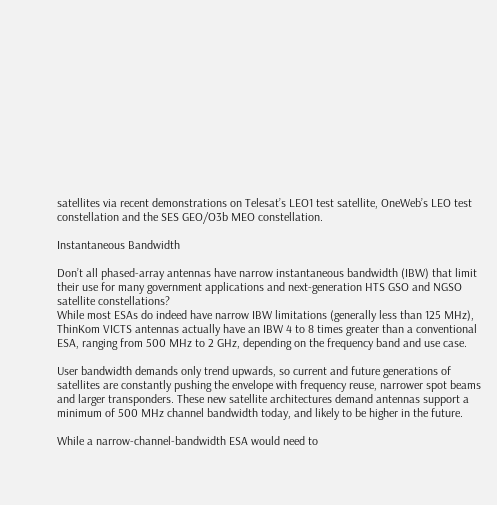satellites via recent demonstrations on Telesat’s LEO1 test satellite, OneWeb’s LEO test constellation and the SES GEO/O3b MEO constellation.

Instantaneous Bandwidth

Don’t all phased-array antennas have narrow instantaneous bandwidth (IBW) that limit their use for many government applications and next-generation HTS GSO and NGSO satellite constellations?
While most ESAs do indeed have narrow IBW limitations (generally less than 125 MHz), ThinKom VICTS antennas actually have an IBW 4 to 8 times greater than a conventional ESA, ranging from 500 MHz to 2 GHz, depending on the frequency band and use case.

User bandwidth demands only trend upwards, so current and future generations of satellites are constantly pushing the envelope with frequency reuse, narrower spot beams and larger transponders. These new satellite architectures demand antennas support a minimum of 500 MHz channel bandwidth today, and likely to be higher in the future.

While a narrow-channel-bandwidth ESA would need to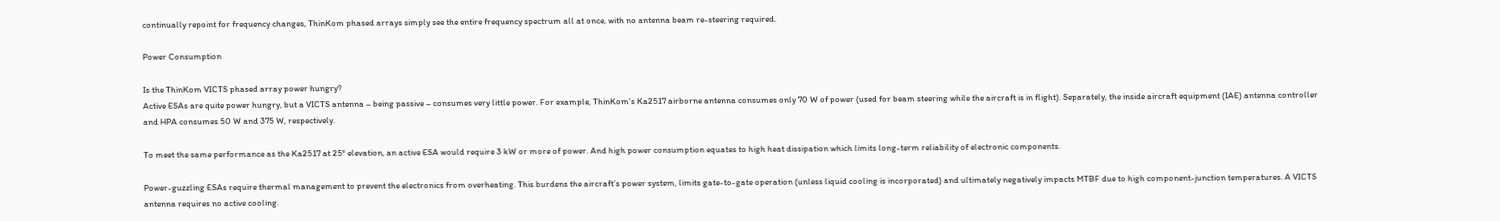continually repoint for frequency changes, ThinKom phased arrays simply see the entire frequency spectrum all at once, with no antenna beam re-steering required.

Power Consumption

Is the ThinKom VICTS phased array power hungry?
Active ESAs are quite power hungry, but a VICTS antenna – being passive – consumes very little power. For example, ThinKom’s Ka2517 airborne antenna consumes only 70 W of power (used for beam steering while the aircraft is in flight). Separately, the inside aircraft equipment (IAE) antenna controller and HPA consumes 50 W and 375 W, respectively.

To meet the same performance as the Ka2517 at 25° elevation, an active ESA would require 3 kW or more of power. And high power consumption equates to high heat dissipation which limits long-term reliability of electronic components.

Power-guzzling ESAs require thermal management to prevent the electronics from overheating. This burdens the aircraft’s power system, limits gate-to-gate operation (unless liquid cooling is incorporated) and ultimately negatively impacts MTBF due to high component-junction temperatures. A VICTS antenna requires no active cooling.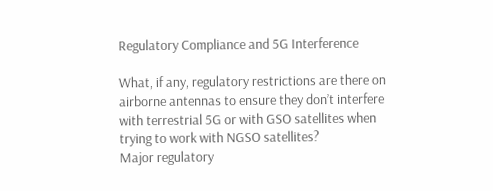Regulatory Compliance and 5G Interference

What, if any, regulatory restrictions are there on airborne antennas to ensure they don’t interfere with terrestrial 5G or with GSO satellites when trying to work with NGSO satellites?
Major regulatory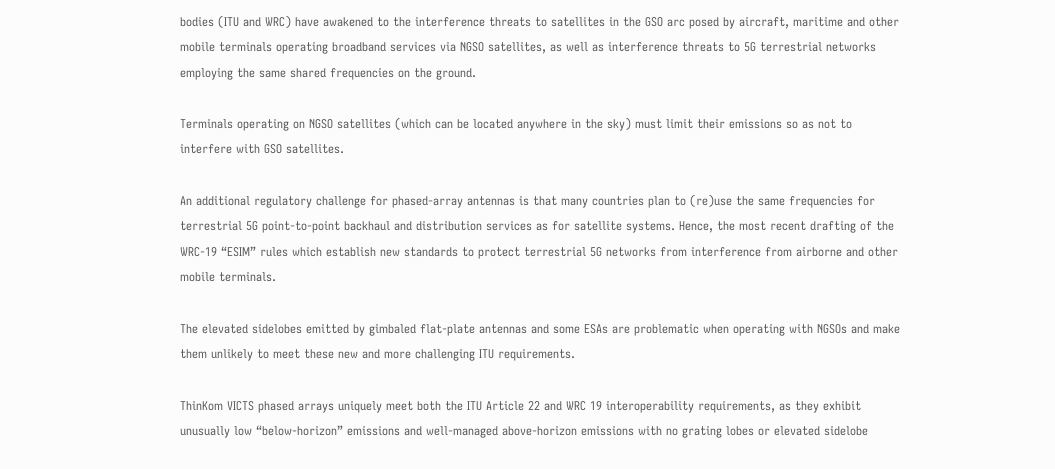bodies (ITU and WRC) have awakened to the interference threats to satellites in the GSO arc posed by aircraft, maritime and other mobile terminals operating broadband services via NGSO satellites, as well as interference threats to 5G terrestrial networks employing the same shared frequencies on the ground.

Terminals operating on NGSO satellites (which can be located anywhere in the sky) must limit their emissions so as not to interfere with GSO satellites.

An additional regulatory challenge for phased-array antennas is that many countries plan to (re)use the same frequencies for terrestrial 5G point-to-point backhaul and distribution services as for satellite systems. Hence, the most recent drafting of the WRC-19 “ESIM” rules which establish new standards to protect terrestrial 5G networks from interference from airborne and other mobile terminals.

The elevated sidelobes emitted by gimbaled flat-plate antennas and some ESAs are problematic when operating with NGSOs and make them unlikely to meet these new and more challenging ITU requirements.

ThinKom VICTS phased arrays uniquely meet both the ITU Article 22 and WRC 19 interoperability requirements, as they exhibit unusually low “below-horizon” emissions and well-managed above-horizon emissions with no grating lobes or elevated sidelobe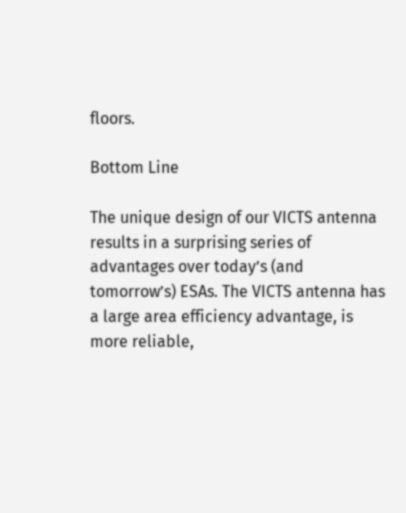floors.

Bottom Line

The unique design of our VICTS antenna results in a surprising series of advantages over today’s (and tomorrow’s) ESAs. The VICTS antenna has a large area efficiency advantage, is more reliable,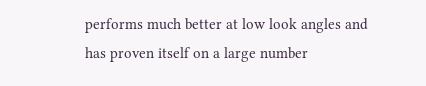performs much better at low look angles and has proven itself on a large number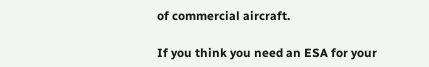of commercial aircraft.

If you think you need an ESA for your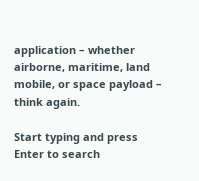application – whether airborne, maritime, land mobile, or space payload – think again.

Start typing and press Enter to search